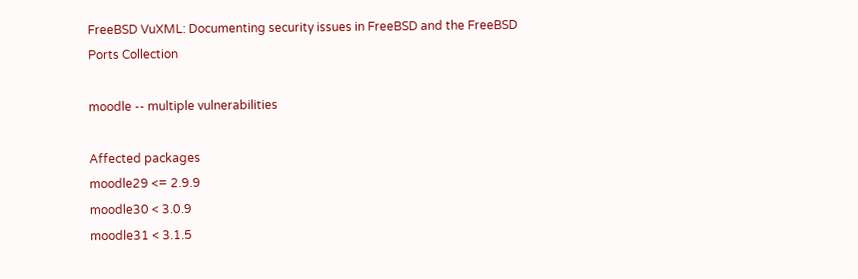FreeBSD VuXML: Documenting security issues in FreeBSD and the FreeBSD Ports Collection

moodle -- multiple vulnerabilities

Affected packages
moodle29 <= 2.9.9
moodle30 < 3.0.9
moodle31 < 3.1.5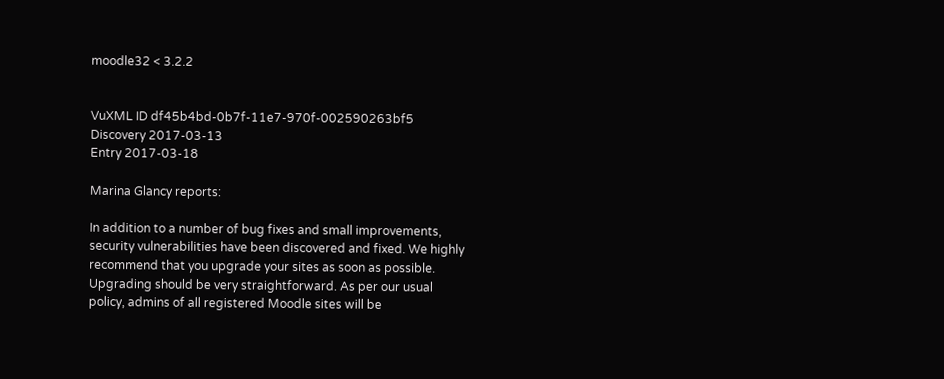moodle32 < 3.2.2


VuXML ID df45b4bd-0b7f-11e7-970f-002590263bf5
Discovery 2017-03-13
Entry 2017-03-18

Marina Glancy reports:

In addition to a number of bug fixes and small improvements, security vulnerabilities have been discovered and fixed. We highly recommend that you upgrade your sites as soon as possible. Upgrading should be very straightforward. As per our usual policy, admins of all registered Moodle sites will be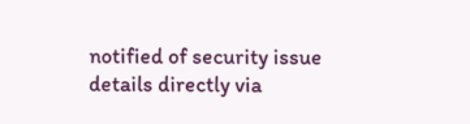notified of security issue details directly via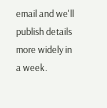email and we'll publish details more widely in a week.